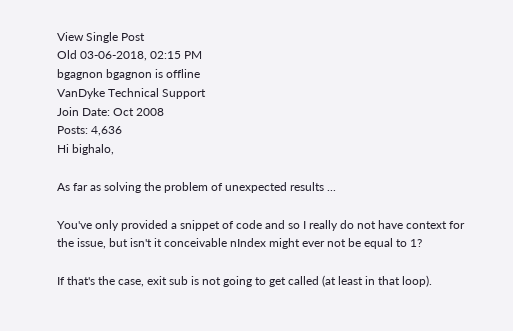View Single Post
Old 03-06-2018, 02:15 PM
bgagnon bgagnon is offline
VanDyke Technical Support
Join Date: Oct 2008
Posts: 4,636
Hi bighalo,

As far as solving the problem of unexpected results ...

You've only provided a snippet of code and so I really do not have context for the issue, but isn't it conceivable nIndex might ever not be equal to 1?

If that's the case, exit sub is not going to get called (at least in that loop).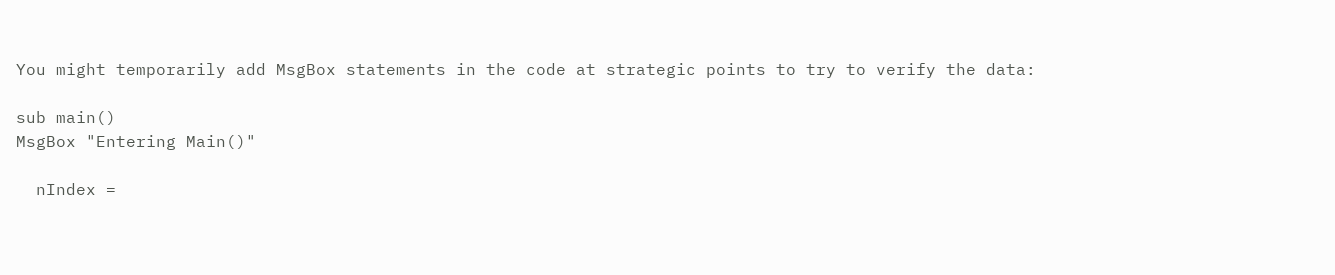You might temporarily add MsgBox statements in the code at strategic points to try to verify the data:

sub main()
MsgBox "Entering Main()"

  nIndex =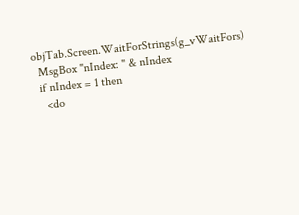objTab.Screen.WaitForStrings(g_vWaitFors)
  MsgBox "nIndex: " & nIndex
  if nIndex = 1 then
    <do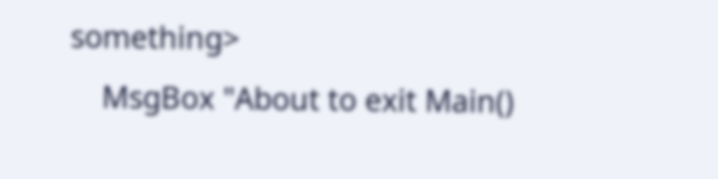something>
    MsgBox "About to exit Main()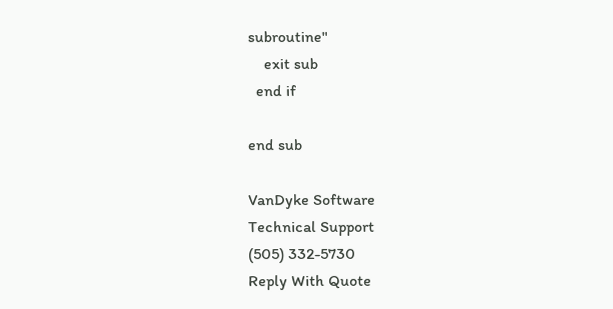subroutine"
    exit sub
  end if

end sub

VanDyke Software
Technical Support
(505) 332-5730
Reply With Quote